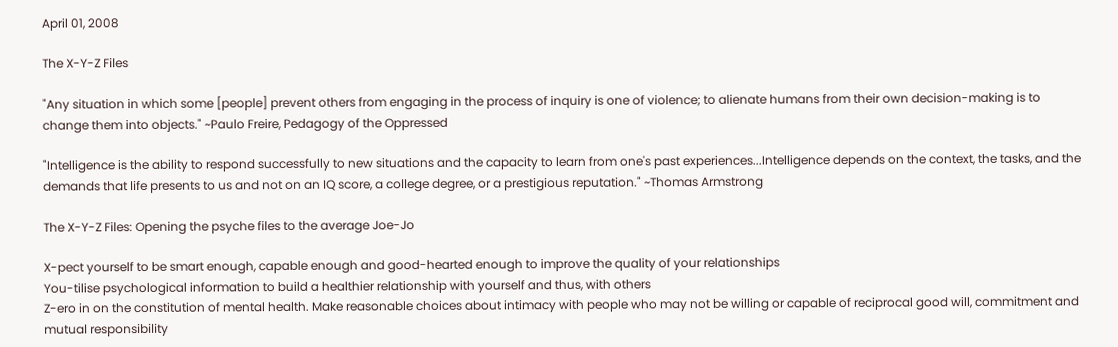April 01, 2008

The X-Y-Z Files

"Any situation in which some [people] prevent others from engaging in the process of inquiry is one of violence; to alienate humans from their own decision-making is to change them into objects." ~Paulo Freire, Pedagogy of the Oppressed

"Intelligence is the ability to respond successfully to new situations and the capacity to learn from one's past experiences...Intelligence depends on the context, the tasks, and the demands that life presents to us and not on an IQ score, a college degree, or a prestigious reputation." ~Thomas Armstrong

The X-Y-Z Files: Opening the psyche files to the average Joe-Jo

X-pect yourself to be smart enough, capable enough and good-hearted enough to improve the quality of your relationships
You-tilise psychological information to build a healthier relationship with yourself and thus, with others
Z-ero in on the constitution of mental health. Make reasonable choices about intimacy with people who may not be willing or capable of reciprocal good will, commitment and mutual responsibility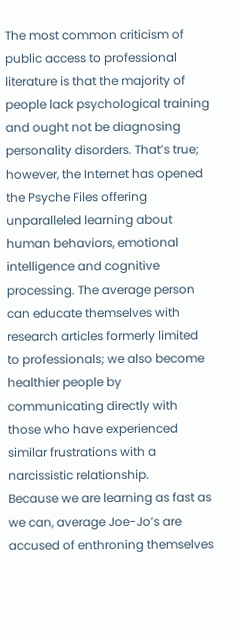The most common criticism of public access to professional literature is that the majority of people lack psychological training and ought not be diagnosing personality disorders. That’s true; however, the Internet has opened the Psyche Files offering unparalleled learning about human behaviors, emotional intelligence and cognitive processing. The average person can educate themselves with research articles formerly limited to professionals; we also become healthier people by communicating directly with those who have experienced similar frustrations with a narcissistic relationship.
Because we are learning as fast as we can, average Joe-Jo’s are accused of enthroning themselves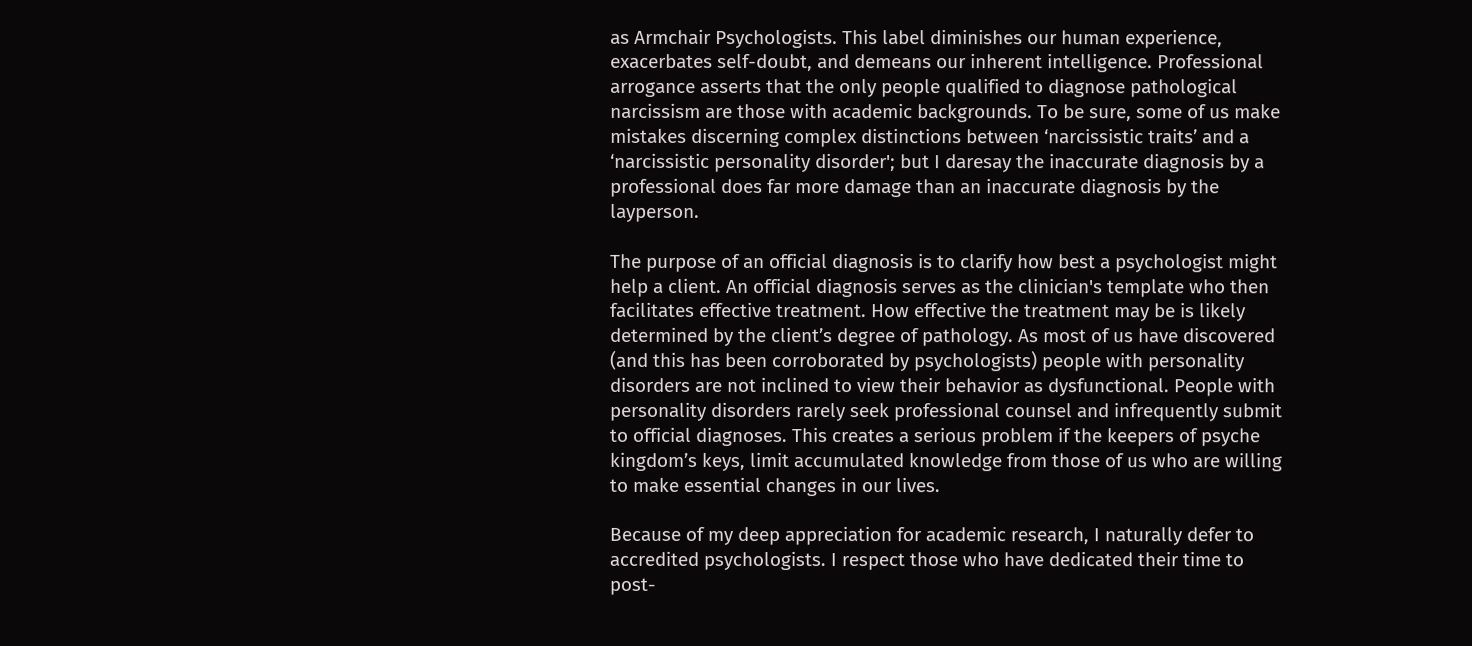as Armchair Psychologists. This label diminishes our human experience, exacerbates self-doubt, and demeans our inherent intelligence. Professional arrogance asserts that the only people qualified to diagnose pathological narcissism are those with academic backgrounds. To be sure, some of us make mistakes discerning complex distinctions between ‘narcissistic traits’ and a ‘narcissistic personality disorder'; but I daresay the inaccurate diagnosis by a professional does far more damage than an inaccurate diagnosis by the layperson.

The purpose of an official diagnosis is to clarify how best a psychologist might help a client. An official diagnosis serves as the clinician's template who then facilitates effective treatment. How effective the treatment may be is likely determined by the client’s degree of pathology. As most of us have discovered (and this has been corroborated by psychologists) people with personality disorders are not inclined to view their behavior as dysfunctional. People with personality disorders rarely seek professional counsel and infrequently submit to official diagnoses. This creates a serious problem if the keepers of psyche kingdom’s keys, limit accumulated knowledge from those of us who are willing to make essential changes in our lives.

Because of my deep appreciation for academic research, I naturally defer to accredited psychologists. I respect those who have dedicated their time to post-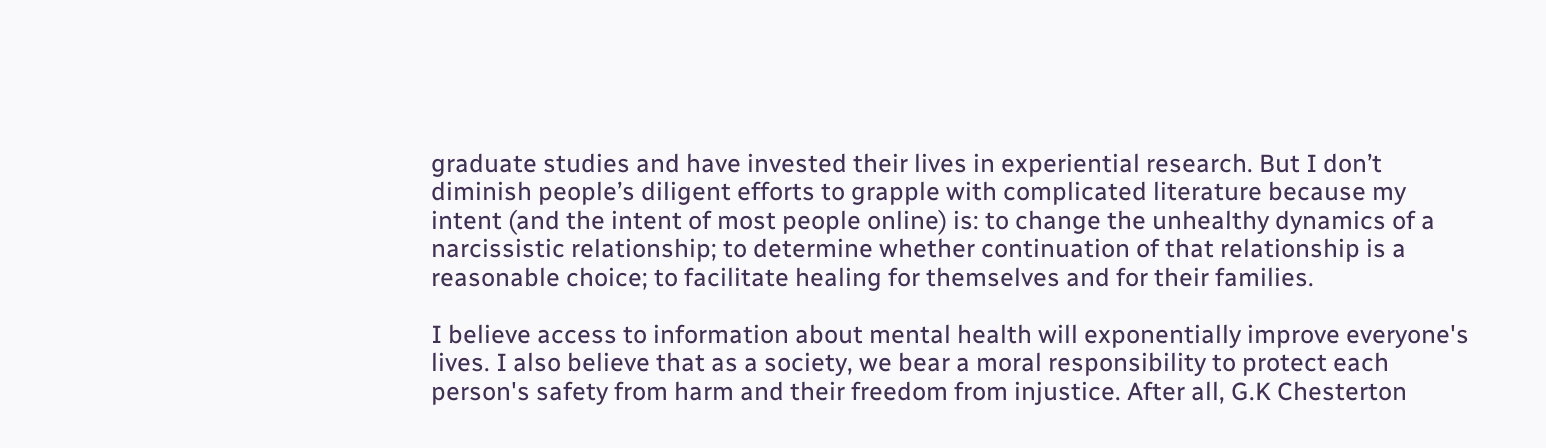graduate studies and have invested their lives in experiential research. But I don’t diminish people’s diligent efforts to grapple with complicated literature because my intent (and the intent of most people online) is: to change the unhealthy dynamics of a narcissistic relationship; to determine whether continuation of that relationship is a reasonable choice; to facilitate healing for themselves and for their families.

I believe access to information about mental health will exponentially improve everyone's lives. I also believe that as a society, we bear a moral responsibility to protect each person's safety from harm and their freedom from injustice. After all, G.K Chesterton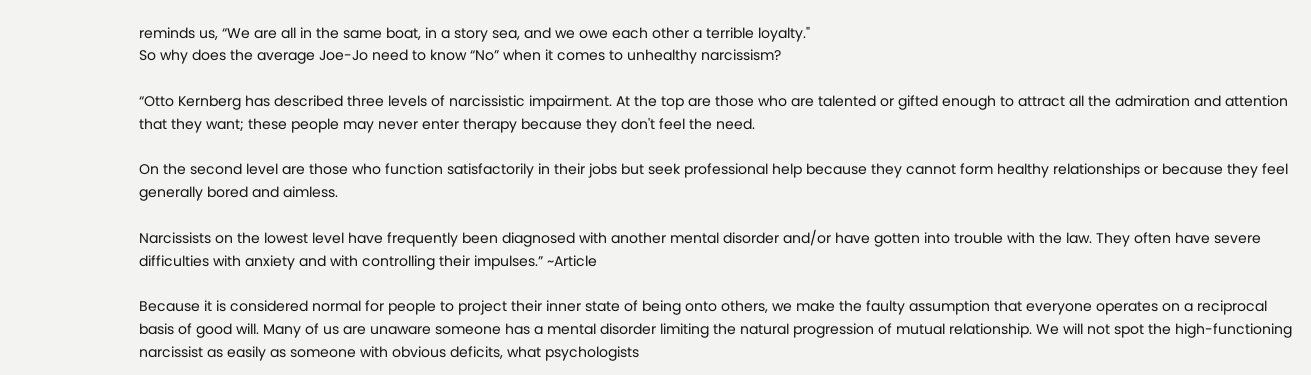reminds us, “We are all in the same boat, in a story sea, and we owe each other a terrible loyalty."
So why does the average Joe-Jo need to know “No” when it comes to unhealthy narcissism?

“Otto Kernberg has described three levels of narcissistic impairment. At the top are those who are talented or gifted enough to attract all the admiration and attention that they want; these people may never enter therapy because they don't feel the need.

On the second level are those who function satisfactorily in their jobs but seek professional help because they cannot form healthy relationships or because they feel generally bored and aimless.

Narcissists on the lowest level have frequently been diagnosed with another mental disorder and/or have gotten into trouble with the law. They often have severe difficulties with anxiety and with controlling their impulses.” ~Article

Because it is considered normal for people to project their inner state of being onto others, we make the faulty assumption that everyone operates on a reciprocal basis of good will. Many of us are unaware someone has a mental disorder limiting the natural progression of mutual relationship. We will not spot the high-functioning narcissist as easily as someone with obvious deficits, what psychologists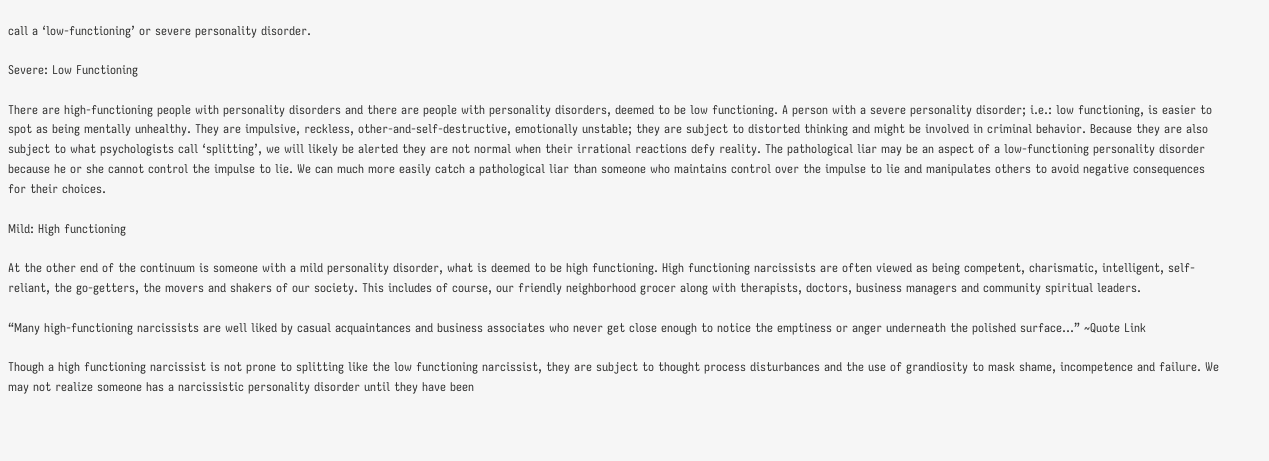call a ‘low-functioning’ or severe personality disorder.

Severe: Low Functioning

There are high-functioning people with personality disorders and there are people with personality disorders, deemed to be low functioning. A person with a severe personality disorder; i.e.: low functioning, is easier to spot as being mentally unhealthy. They are impulsive, reckless, other-and-self-destructive, emotionally unstable; they are subject to distorted thinking and might be involved in criminal behavior. Because they are also subject to what psychologists call ‘splitting’, we will likely be alerted they are not normal when their irrational reactions defy reality. The pathological liar may be an aspect of a low-functioning personality disorder because he or she cannot control the impulse to lie. We can much more easily catch a pathological liar than someone who maintains control over the impulse to lie and manipulates others to avoid negative consequences for their choices.

Mild: High functioning

At the other end of the continuum is someone with a mild personality disorder, what is deemed to be high functioning. High functioning narcissists are often viewed as being competent, charismatic, intelligent, self-reliant, the go-getters, the movers and shakers of our society. This includes of course, our friendly neighborhood grocer along with therapists, doctors, business managers and community spiritual leaders.

“Many high-functioning narcissists are well liked by casual acquaintances and business associates who never get close enough to notice the emptiness or anger underneath the polished surface…” ~Quote Link

Though a high functioning narcissist is not prone to splitting like the low functioning narcissist, they are subject to thought process disturbances and the use of grandiosity to mask shame, incompetence and failure. We may not realize someone has a narcissistic personality disorder until they have been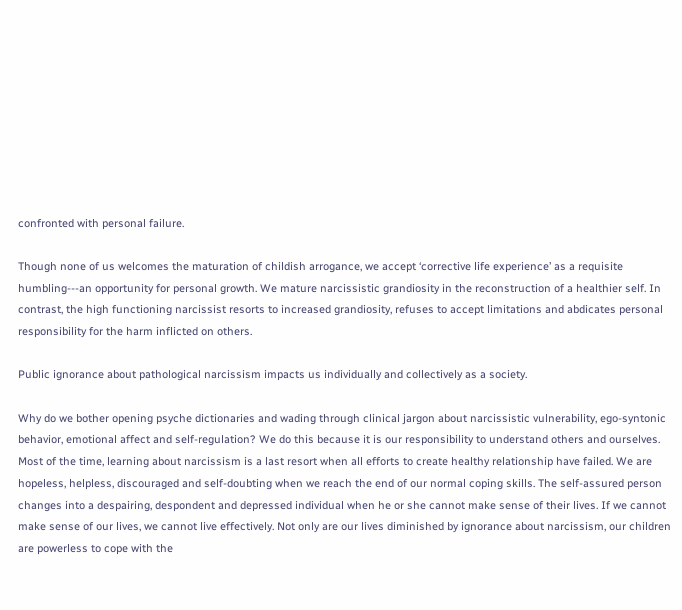confronted with personal failure.

Though none of us welcomes the maturation of childish arrogance, we accept ‘corrective life experience’ as a requisite humbling---an opportunity for personal growth. We mature narcissistic grandiosity in the reconstruction of a healthier self. In contrast, the high functioning narcissist resorts to increased grandiosity, refuses to accept limitations and abdicates personal responsibility for the harm inflicted on others.

Public ignorance about pathological narcissism impacts us individually and collectively as a society.

Why do we bother opening psyche dictionaries and wading through clinical jargon about narcissistic vulnerability, ego-syntonic behavior, emotional affect and self-regulation? We do this because it is our responsibility to understand others and ourselves. Most of the time, learning about narcissism is a last resort when all efforts to create healthy relationship have failed. We are hopeless, helpless, discouraged and self-doubting when we reach the end of our normal coping skills. The self-assured person changes into a despairing, despondent and depressed individual when he or she cannot make sense of their lives. If we cannot make sense of our lives, we cannot live effectively. Not only are our lives diminished by ignorance about narcissism, our children are powerless to cope with the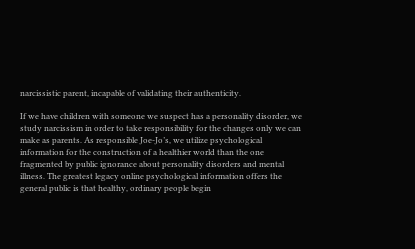narcissistic parent, incapable of validating their authenticity.

If we have children with someone we suspect has a personality disorder, we study narcissism in order to take responsibility for the changes only we can make as parents. As responsible Joe-Jo’s, we utilize psychological information for the construction of a healthier world than the one fragmented by public ignorance about personality disorders and mental illness. The greatest legacy online psychological information offers the general public is that healthy, ordinary people begin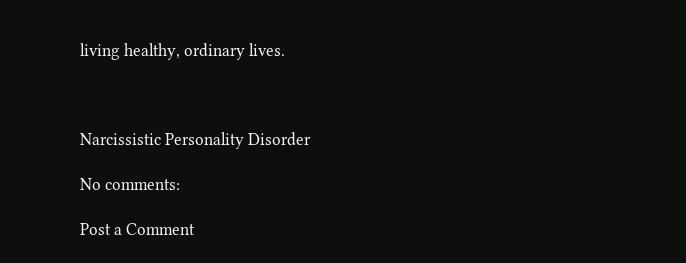living healthy, ordinary lives.



Narcissistic Personality Disorder

No comments:

Post a Comment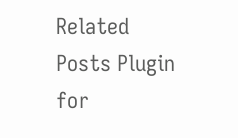Related Posts Plugin for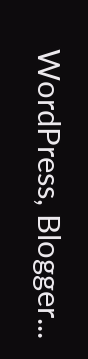WordPress, Blogger...